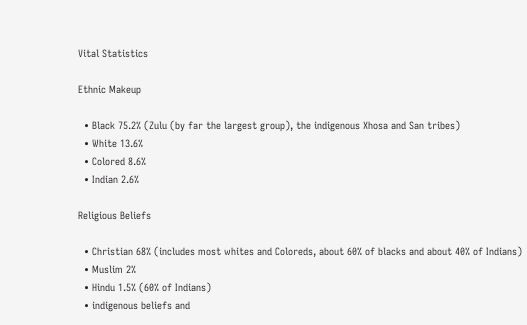Vital Statistics

Ethnic Makeup

  • Black 75.2% (Zulu (by far the largest group), the indigenous Xhosa and San tribes)
  • White 13.6%
  • Colored 8.6%
  • Indian 2.6%

Religious Beliefs

  • Christian 68% (includes most whites and Coloreds, about 60% of blacks and about 40% of Indians)
  • Muslim 2%
  • Hindu 1.5% (60% of Indians)
  • indigenous beliefs and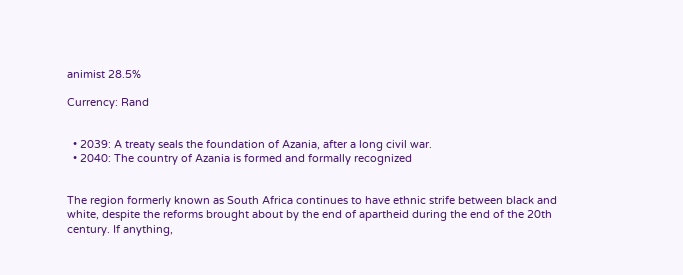animist 28.5%

Currency: Rand


  • 2039: A treaty seals the foundation of Azania, after a long civil war.
  • 2040: The country of Azania is formed and formally recognized


The region formerly known as South Africa continues to have ethnic strife between black and white, despite the reforms brought about by the end of apartheid during the end of the 20th century. If anything,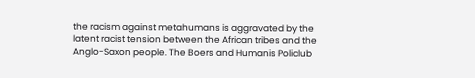the racism against metahumans is aggravated by the latent racist tension between the African tribes and the Anglo-Saxon people. The Boers and Humanis Policlub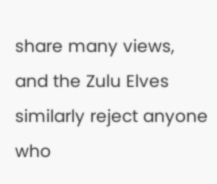share many views, and the Zulu Elves similarly reject anyone who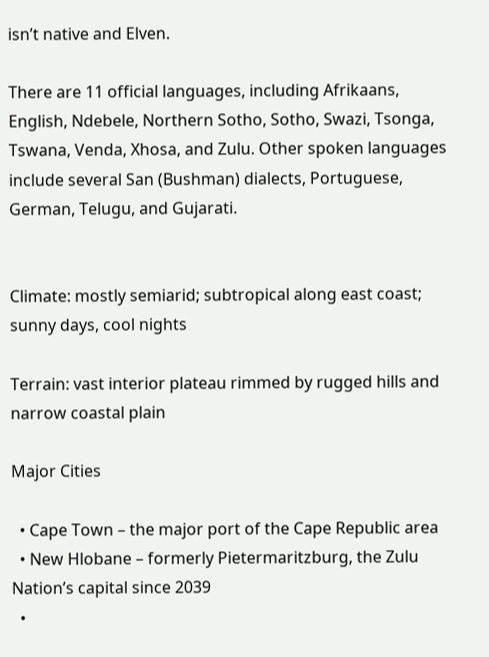isn’t native and Elven.

There are 11 official languages, including Afrikaans, English, Ndebele, Northern Sotho, Sotho, Swazi, Tsonga, Tswana, Venda, Xhosa, and Zulu. Other spoken languages include several San (Bushman) dialects, Portuguese, German, Telugu, and Gujarati.


Climate: mostly semiarid; subtropical along east coast; sunny days, cool nights

Terrain: vast interior plateau rimmed by rugged hills and narrow coastal plain

Major Cities

  • Cape Town – the major port of the Cape Republic area
  • New Hlobane – formerly Pietermaritzburg, the Zulu Nation’s capital since 2039
  •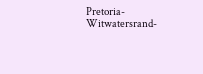Pretoria-Witwatersrand-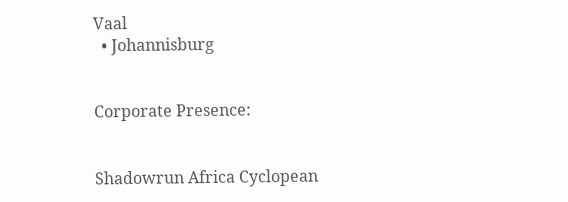Vaal
  • Johannisburg


Corporate Presence:


Shadowrun Africa Cyclopean